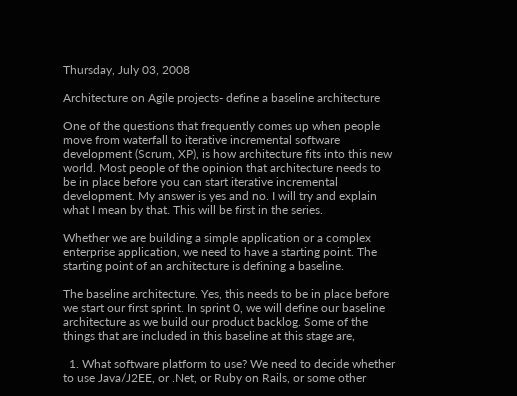Thursday, July 03, 2008

Architecture on Agile projects- define a baseline architecture

One of the questions that frequently comes up when people move from waterfall to iterative incremental software development (Scrum, XP), is how architecture fits into this new world. Most people of the opinion that architecture needs to be in place before you can start iterative incremental development. My answer is yes and no. I will try and explain what I mean by that. This will be first in the series.

Whether we are building a simple application or a complex enterprise application, we need to have a starting point. The starting point of an architecture is defining a baseline.

The baseline architecture. Yes, this needs to be in place before we start our first sprint. In sprint 0, we will define our baseline architecture as we build our product backlog. Some of the things that are included in this baseline at this stage are,

  1. What software platform to use? We need to decide whether to use Java/J2EE, or .Net, or Ruby on Rails, or some other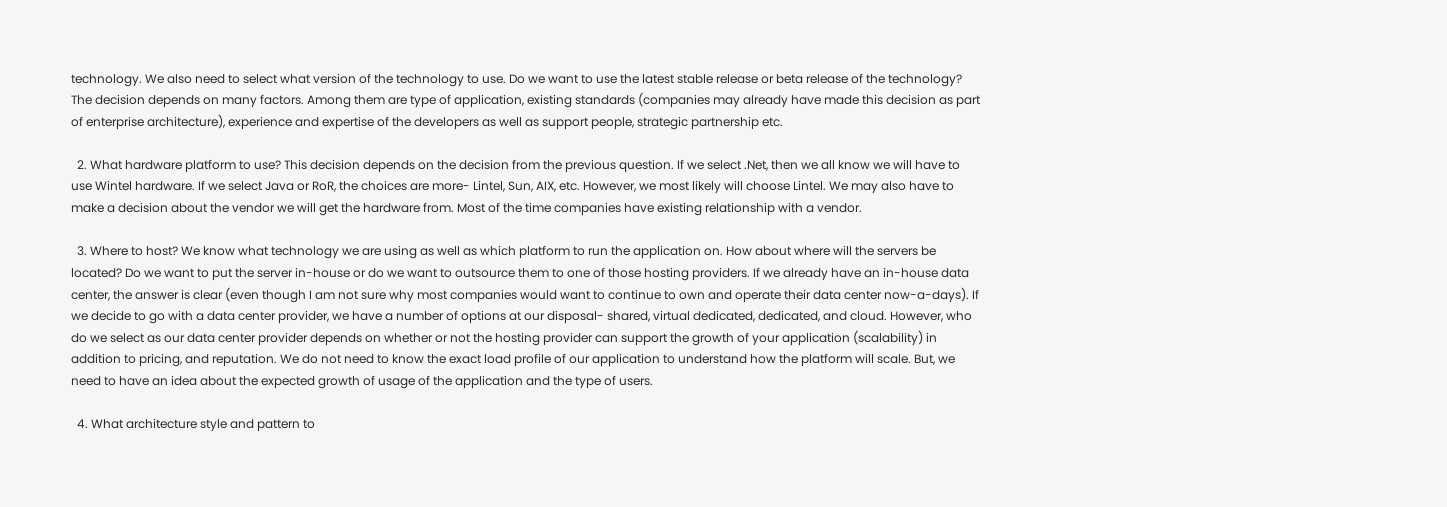technology. We also need to select what version of the technology to use. Do we want to use the latest stable release or beta release of the technology? The decision depends on many factors. Among them are type of application, existing standards (companies may already have made this decision as part of enterprise architecture), experience and expertise of the developers as well as support people, strategic partnership etc.

  2. What hardware platform to use? This decision depends on the decision from the previous question. If we select .Net, then we all know we will have to use Wintel hardware. If we select Java or RoR, the choices are more- Lintel, Sun, AIX, etc. However, we most likely will choose Lintel. We may also have to make a decision about the vendor we will get the hardware from. Most of the time companies have existing relationship with a vendor.

  3. Where to host? We know what technology we are using as well as which platform to run the application on. How about where will the servers be located? Do we want to put the server in-house or do we want to outsource them to one of those hosting providers. If we already have an in-house data center, the answer is clear (even though I am not sure why most companies would want to continue to own and operate their data center now-a-days). If we decide to go with a data center provider, we have a number of options at our disposal- shared, virtual dedicated, dedicated, and cloud. However, who do we select as our data center provider depends on whether or not the hosting provider can support the growth of your application (scalability) in addition to pricing, and reputation. We do not need to know the exact load profile of our application to understand how the platform will scale. But, we need to have an idea about the expected growth of usage of the application and the type of users.

  4. What architecture style and pattern to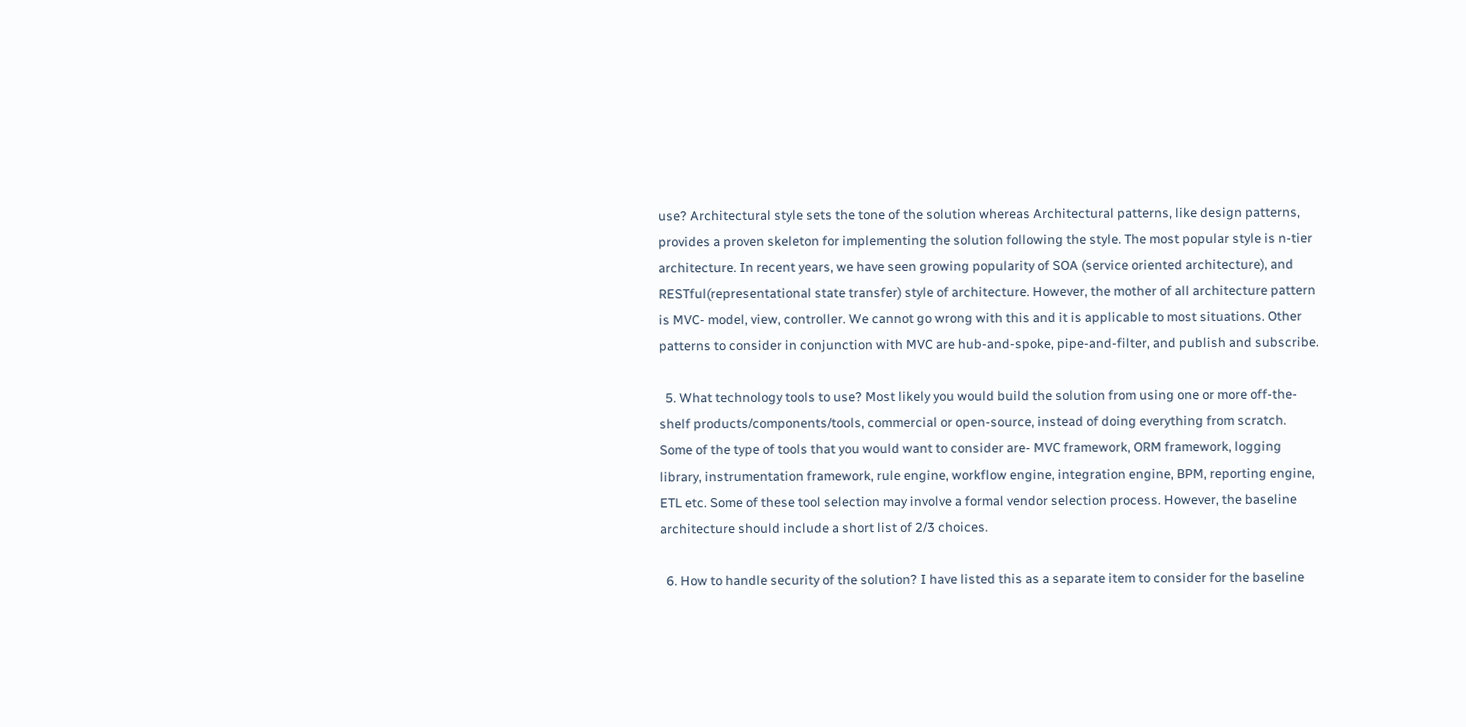use? Architectural style sets the tone of the solution whereas Architectural patterns, like design patterns, provides a proven skeleton for implementing the solution following the style. The most popular style is n-tier architecture. In recent years, we have seen growing popularity of SOA (service oriented architecture), and RESTful(representational state transfer) style of architecture. However, the mother of all architecture pattern is MVC- model, view, controller. We cannot go wrong with this and it is applicable to most situations. Other patterns to consider in conjunction with MVC are hub-and-spoke, pipe-and-filter, and publish and subscribe.

  5. What technology tools to use? Most likely you would build the solution from using one or more off-the-shelf products/components/tools, commercial or open-source, instead of doing everything from scratch. Some of the type of tools that you would want to consider are- MVC framework, ORM framework, logging library, instrumentation framework, rule engine, workflow engine, integration engine, BPM, reporting engine, ETL etc. Some of these tool selection may involve a formal vendor selection process. However, the baseline architecture should include a short list of 2/3 choices.

  6. How to handle security of the solution? I have listed this as a separate item to consider for the baseline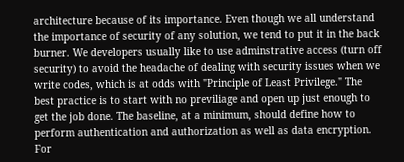architecture because of its importance. Even though we all understand the importance of security of any solution, we tend to put it in the back burner. We developers usually like to use adminstrative access (turn off security) to avoid the headache of dealing with security issues when we write codes, which is at odds with "Principle of Least Privilege." The best practice is to start with no previliage and open up just enough to get the job done. The baseline, at a minimum, should define how to perform authentication and authorization as well as data encryption. For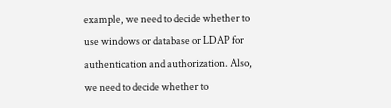example, we need to decide whether to use windows or database or LDAP for authentication and authorization. Also, we need to decide whether to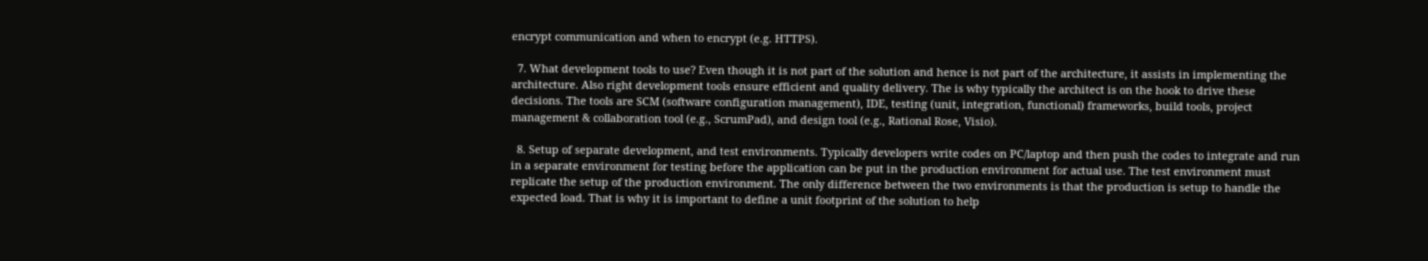encrypt communication and when to encrypt (e.g. HTTPS).

  7. What development tools to use? Even though it is not part of the solution and hence is not part of the architecture, it assists in implementing the architecture. Also right development tools ensure efficient and quality delivery. The is why typically the architect is on the hook to drive these decisions. The tools are SCM (software configuration management), IDE, testing (unit, integration, functional) frameworks, build tools, project management & collaboration tool (e.g., ScrumPad), and design tool (e.g., Rational Rose, Visio).

  8. Setup of separate development, and test environments. Typically developers write codes on PC/laptop and then push the codes to integrate and run in a separate environment for testing before the application can be put in the production environment for actual use. The test environment must replicate the setup of the production environment. The only difference between the two environments is that the production is setup to handle the expected load. That is why it is important to define a unit footprint of the solution to help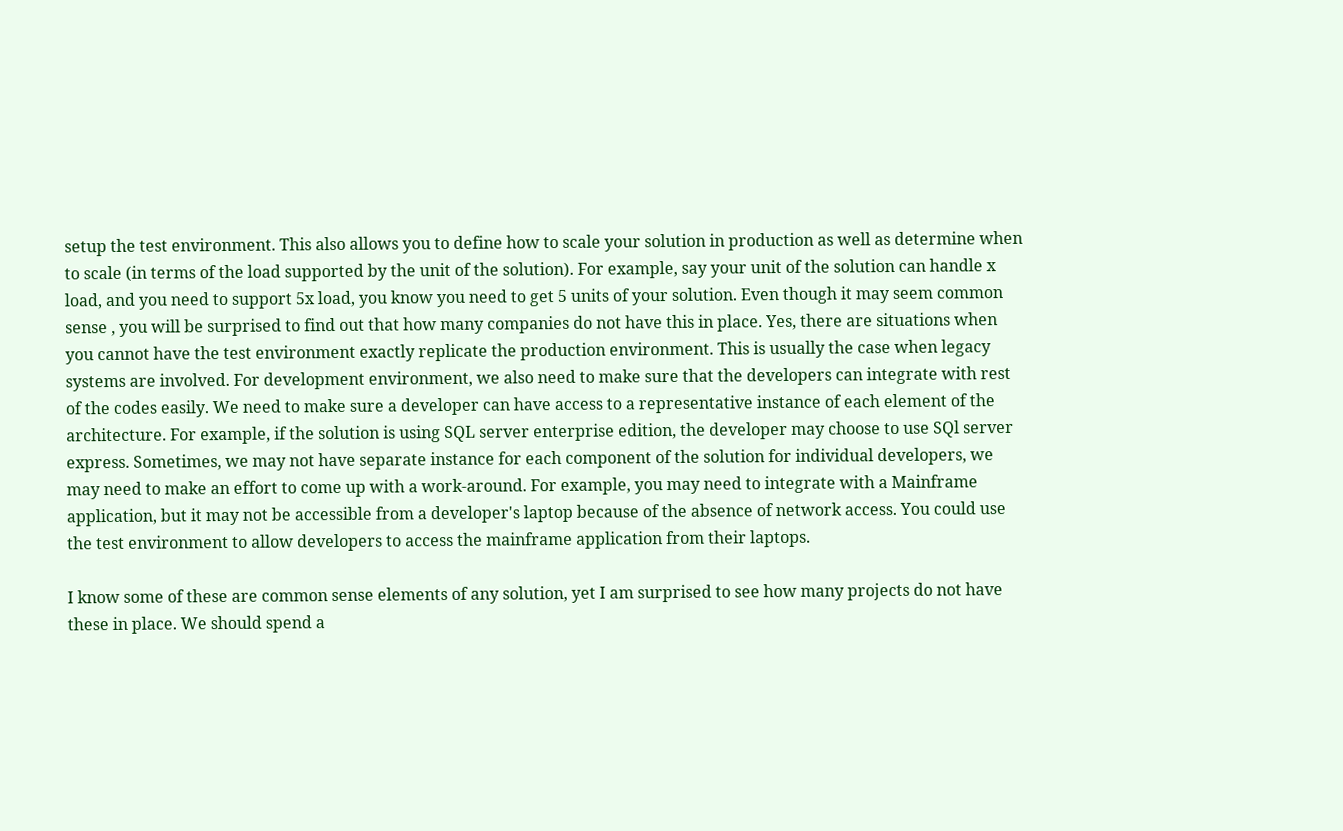setup the test environment. This also allows you to define how to scale your solution in production as well as determine when to scale (in terms of the load supported by the unit of the solution). For example, say your unit of the solution can handle x load, and you need to support 5x load, you know you need to get 5 units of your solution. Even though it may seem common sense , you will be surprised to find out that how many companies do not have this in place. Yes, there are situations when you cannot have the test environment exactly replicate the production environment. This is usually the case when legacy systems are involved. For development environment, we also need to make sure that the developers can integrate with rest of the codes easily. We need to make sure a developer can have access to a representative instance of each element of the architecture. For example, if the solution is using SQL server enterprise edition, the developer may choose to use SQl server express. Sometimes, we may not have separate instance for each component of the solution for individual developers, we may need to make an effort to come up with a work-around. For example, you may need to integrate with a Mainframe application, but it may not be accessible from a developer's laptop because of the absence of network access. You could use the test environment to allow developers to access the mainframe application from their laptops.

I know some of these are common sense elements of any solution, yet I am surprised to see how many projects do not have these in place. We should spend a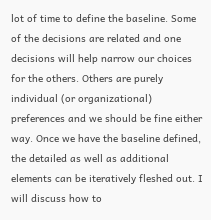lot of time to define the baseline. Some of the decisions are related and one decisions will help narrow our choices for the others. Others are purely individual (or organizational) preferences and we should be fine either way. Once we have the baseline defined, the detailed as well as additional elements can be iteratively fleshed out. I will discuss how to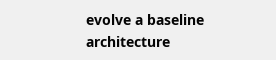evolve a baseline architecture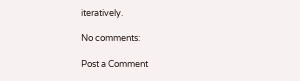iteratively.

No comments:

Post a Comment